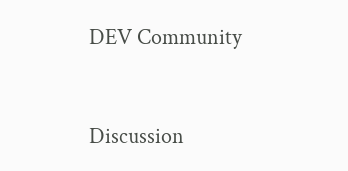DEV Community


Discussion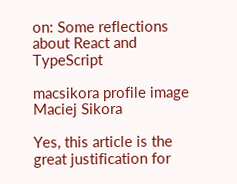on: Some reflections about React and TypeScript

macsikora profile image
Maciej Sikora

Yes, this article is the great justification for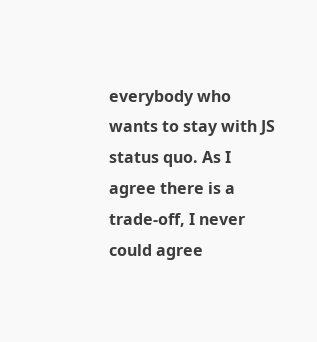everybody who wants to stay with JS status quo. As I agree there is a trade-off, I never could agree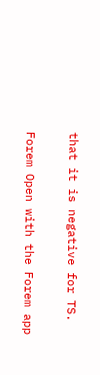that it is negative for TS.

Forem Open with the Forem app